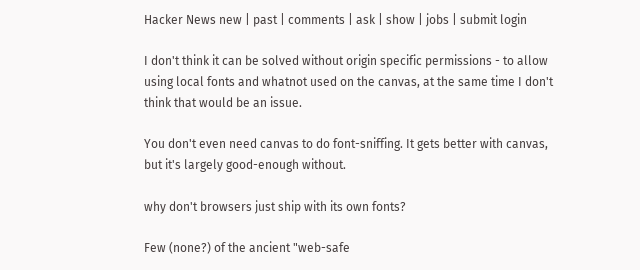Hacker News new | past | comments | ask | show | jobs | submit login

I don't think it can be solved without origin specific permissions - to allow using local fonts and whatnot used on the canvas, at the same time I don't think that would be an issue.

You don't even need canvas to do font-sniffing. It gets better with canvas, but it's largely good-enough without.

why don't browsers just ship with its own fonts?

Few (none?) of the ancient "web-safe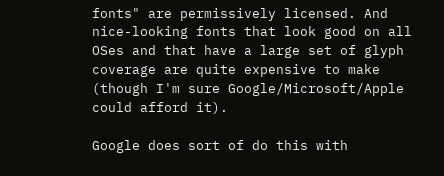fonts" are permissively licensed. And nice-looking fonts that look good on all OSes and that have a large set of glyph coverage are quite expensive to make (though I'm sure Google/Microsoft/Apple could afford it).

Google does sort of do this with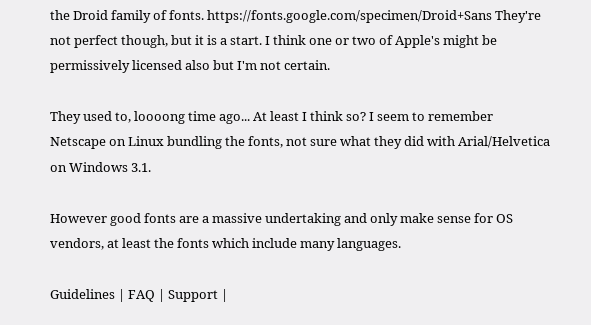the Droid family of fonts. https://fonts.google.com/specimen/Droid+Sans They're not perfect though, but it is a start. I think one or two of Apple's might be permissively licensed also but I'm not certain.

They used to, loooong time ago... At least I think so? I seem to remember Netscape on Linux bundling the fonts, not sure what they did with Arial/Helvetica on Windows 3.1.

However good fonts are a massive undertaking and only make sense for OS vendors, at least the fonts which include many languages.

Guidelines | FAQ | Support |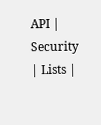API | Security | Lists |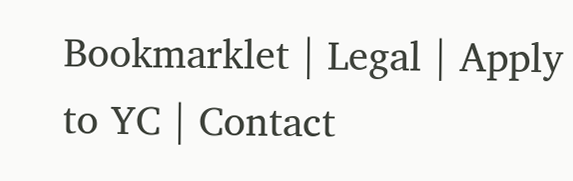Bookmarklet | Legal | Apply to YC | Contact